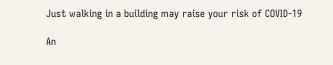Just walking in a building may raise your risk of COVID-19

An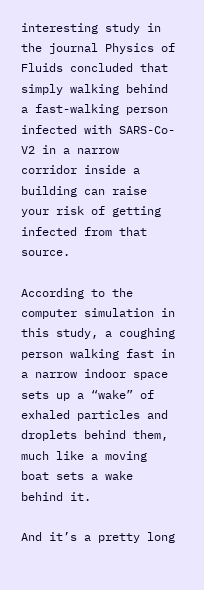interesting study in the journal Physics of Fluids concluded that simply walking behind a fast-walking person infected with SARS-Co-V2 in a narrow corridor inside a building can raise your risk of getting infected from that source.

According to the computer simulation in this study, a coughing person walking fast in a narrow indoor space sets up a “wake” of exhaled particles and droplets behind them, much like a moving boat sets a wake behind it.

And it’s a pretty long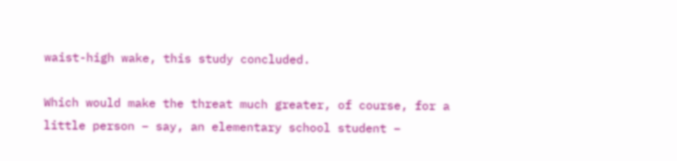waist-high wake, this study concluded.

Which would make the threat much greater, of course, for a little person – say, an elementary school student –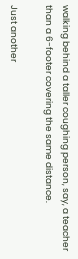walking behind a taller coughing person, say, a teacher than a 6-footer covering the same distance.

Just another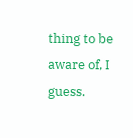thing to be aware of, I guess.